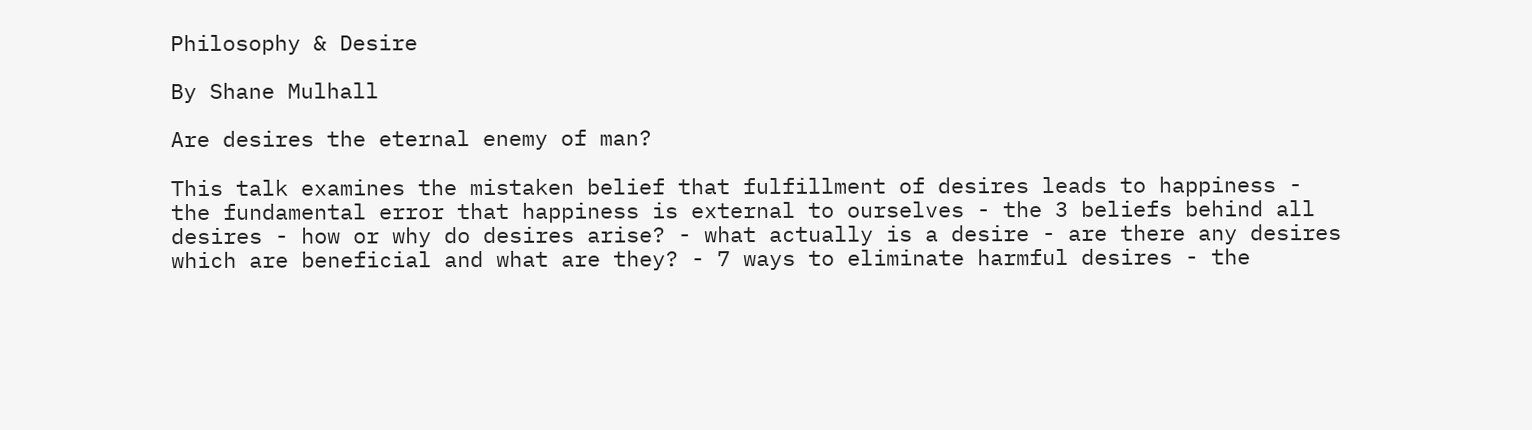Philosophy & Desire

By Shane Mulhall

Are desires the eternal enemy of man?

This talk examines the mistaken belief that fulfillment of desires leads to happiness - the fundamental error that happiness is external to ourselves - the 3 beliefs behind all desires - how or why do desires arise? - what actually is a desire - are there any desires which are beneficial and what are they? - 7 ways to eliminate harmful desires - the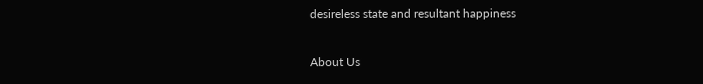desireless state and resultant happiness

About Us